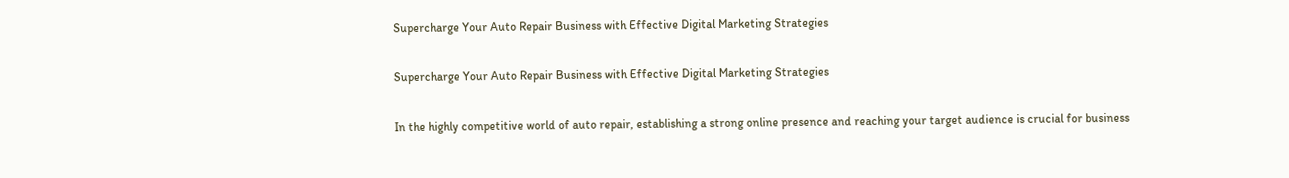Supercharge Your Auto Repair Business with Effective Digital Marketing Strategies

Supercharge Your Auto Repair Business with Effective Digital Marketing Strategies

In the highly competitive world of auto repair, establishing a strong online presence and reaching your target audience is crucial for business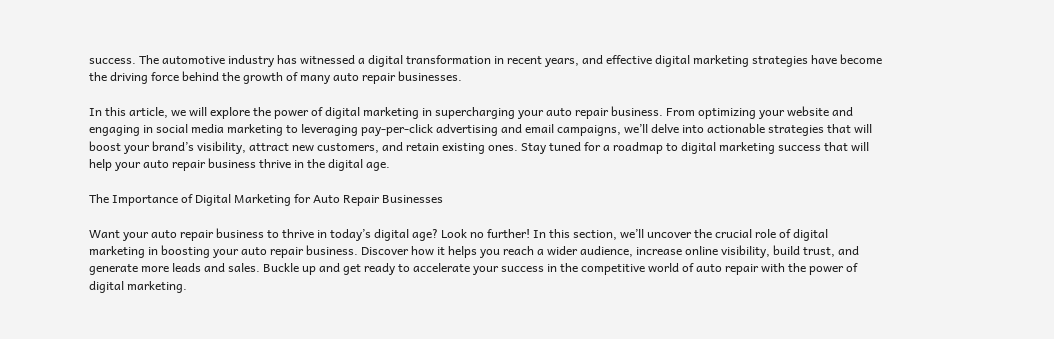success. The automotive industry has witnessed a digital transformation in recent years, and effective digital marketing strategies have become the driving force behind the growth of many auto repair businesses.

In this article, we will explore the power of digital marketing in supercharging your auto repair business. From optimizing your website and engaging in social media marketing to leveraging pay-per-click advertising and email campaigns, we’ll delve into actionable strategies that will boost your brand’s visibility, attract new customers, and retain existing ones. Stay tuned for a roadmap to digital marketing success that will help your auto repair business thrive in the digital age.

The Importance of Digital Marketing for Auto Repair Businesses

Want your auto repair business to thrive in today’s digital age? Look no further! In this section, we’ll uncover the crucial role of digital marketing in boosting your auto repair business. Discover how it helps you reach a wider audience, increase online visibility, build trust, and generate more leads and sales. Buckle up and get ready to accelerate your success in the competitive world of auto repair with the power of digital marketing.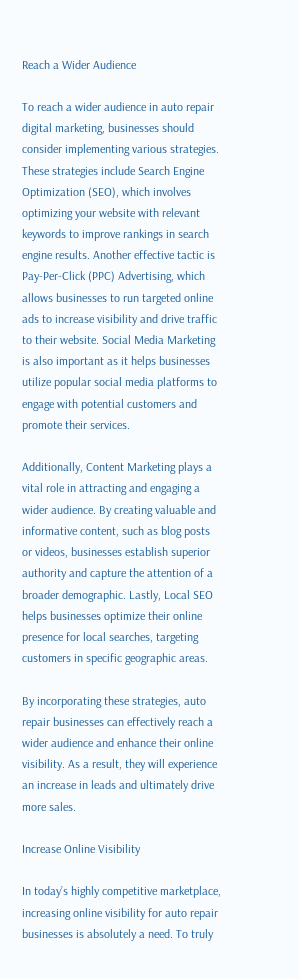Reach a Wider Audience

To reach a wider audience in auto repair digital marketing, businesses should consider implementing various strategies. These strategies include Search Engine Optimization (SEO), which involves optimizing your website with relevant keywords to improve rankings in search engine results. Another effective tactic is Pay-Per-Click (PPC) Advertising, which allows businesses to run targeted online ads to increase visibility and drive traffic to their website. Social Media Marketing is also important as it helps businesses utilize popular social media platforms to engage with potential customers and promote their services.

Additionally, Content Marketing plays a vital role in attracting and engaging a wider audience. By creating valuable and informative content, such as blog posts or videos, businesses establish superior authority and capture the attention of a broader demographic. Lastly, Local SEO helps businesses optimize their online presence for local searches, targeting customers in specific geographic areas.

By incorporating these strategies, auto repair businesses can effectively reach a wider audience and enhance their online visibility. As a result, they will experience an increase in leads and ultimately drive more sales.

Increase Online Visibility

In today’s highly competitive marketplace, increasing online visibility for auto repair businesses is absolutely a need. To truly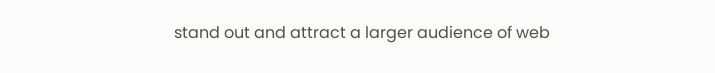stand out and attract a larger audience of web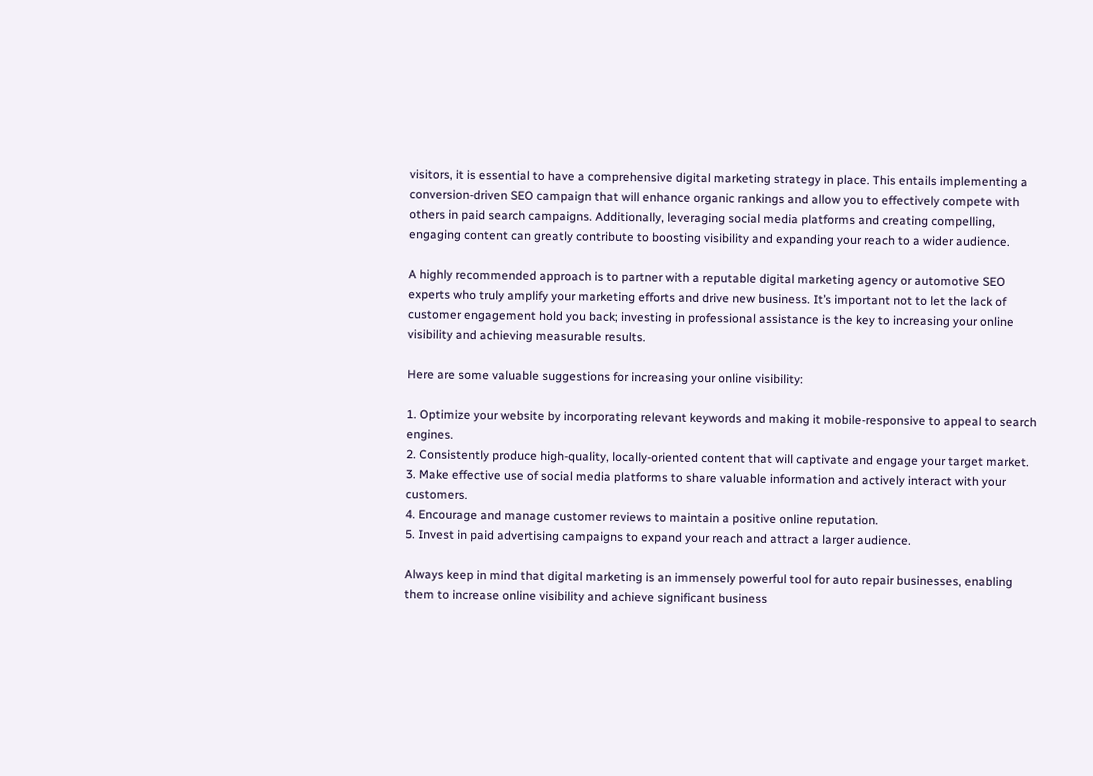visitors, it is essential to have a comprehensive digital marketing strategy in place. This entails implementing a conversion-driven SEO campaign that will enhance organic rankings and allow you to effectively compete with others in paid search campaigns. Additionally, leveraging social media platforms and creating compelling, engaging content can greatly contribute to boosting visibility and expanding your reach to a wider audience.

A highly recommended approach is to partner with a reputable digital marketing agency or automotive SEO experts who truly amplify your marketing efforts and drive new business. It’s important not to let the lack of customer engagement hold you back; investing in professional assistance is the key to increasing your online visibility and achieving measurable results.

Here are some valuable suggestions for increasing your online visibility:

1. Optimize your website by incorporating relevant keywords and making it mobile-responsive to appeal to search engines.
2. Consistently produce high-quality, locally-oriented content that will captivate and engage your target market.
3. Make effective use of social media platforms to share valuable information and actively interact with your customers.
4. Encourage and manage customer reviews to maintain a positive online reputation.
5. Invest in paid advertising campaigns to expand your reach and attract a larger audience.

Always keep in mind that digital marketing is an immensely powerful tool for auto repair businesses, enabling them to increase online visibility and achieve significant business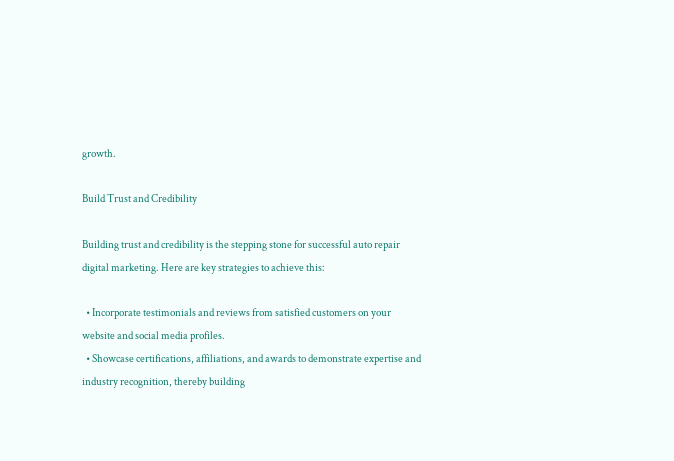growth.

Build Trust and Credibility

Building trust and credibility is the stepping stone for successful auto repair digital marketing. Here are key strategies to achieve this:

  • Incorporate testimonials and reviews from satisfied customers on your website and social media profiles.
  • Showcase certifications, affiliations, and awards to demonstrate expertise and industry recognition, thereby building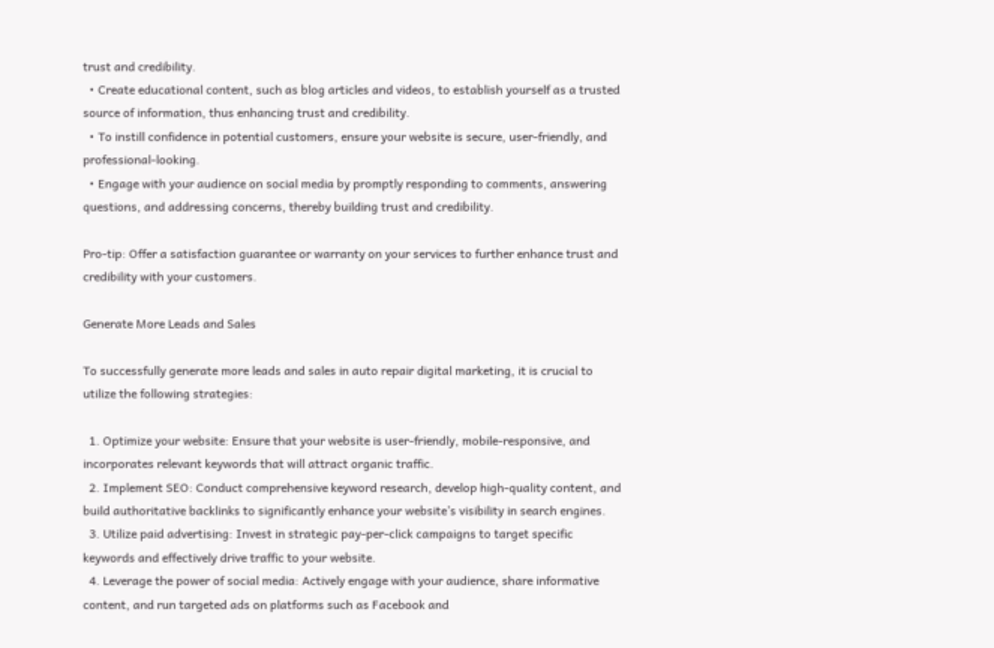trust and credibility.
  • Create educational content, such as blog articles and videos, to establish yourself as a trusted source of information, thus enhancing trust and credibility.
  • To instill confidence in potential customers, ensure your website is secure, user-friendly, and professional-looking.
  • Engage with your audience on social media by promptly responding to comments, answering questions, and addressing concerns, thereby building trust and credibility.

Pro-tip: Offer a satisfaction guarantee or warranty on your services to further enhance trust and credibility with your customers.

Generate More Leads and Sales

To successfully generate more leads and sales in auto repair digital marketing, it is crucial to utilize the following strategies:

  1. Optimize your website: Ensure that your website is user-friendly, mobile-responsive, and incorporates relevant keywords that will attract organic traffic.
  2. Implement SEO: Conduct comprehensive keyword research, develop high-quality content, and build authoritative backlinks to significantly enhance your website’s visibility in search engines.
  3. Utilize paid advertising: Invest in strategic pay-per-click campaigns to target specific keywords and effectively drive traffic to your website.
  4. Leverage the power of social media: Actively engage with your audience, share informative content, and run targeted ads on platforms such as Facebook and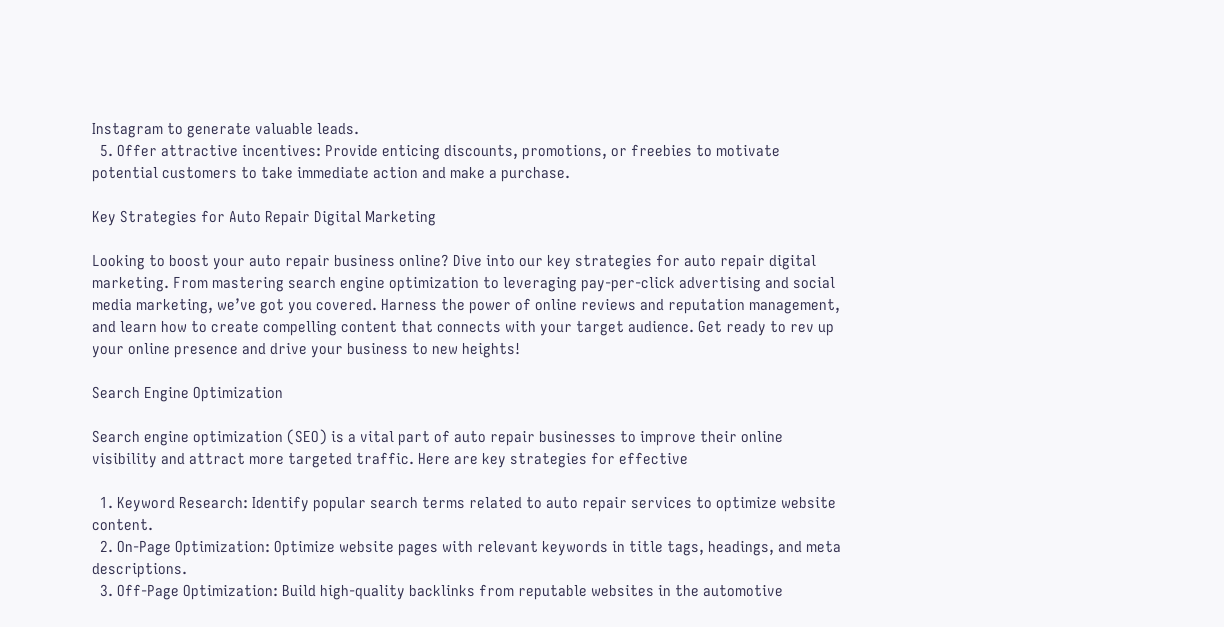Instagram to generate valuable leads.
  5. Offer attractive incentives: Provide enticing discounts, promotions, or freebies to motivate potential customers to take immediate action and make a purchase.

Key Strategies for Auto Repair Digital Marketing

Looking to boost your auto repair business online? Dive into our key strategies for auto repair digital marketing. From mastering search engine optimization to leveraging pay-per-click advertising and social media marketing, we’ve got you covered. Harness the power of online reviews and reputation management, and learn how to create compelling content that connects with your target audience. Get ready to rev up your online presence and drive your business to new heights!

Search Engine Optimization

Search engine optimization (SEO) is a vital part of auto repair businesses to improve their online visibility and attract more targeted traffic. Here are key strategies for effective

  1. Keyword Research: Identify popular search terms related to auto repair services to optimize website content.
  2. On-Page Optimization: Optimize website pages with relevant keywords in title tags, headings, and meta descriptions.
  3. Off-Page Optimization: Build high-quality backlinks from reputable websites in the automotive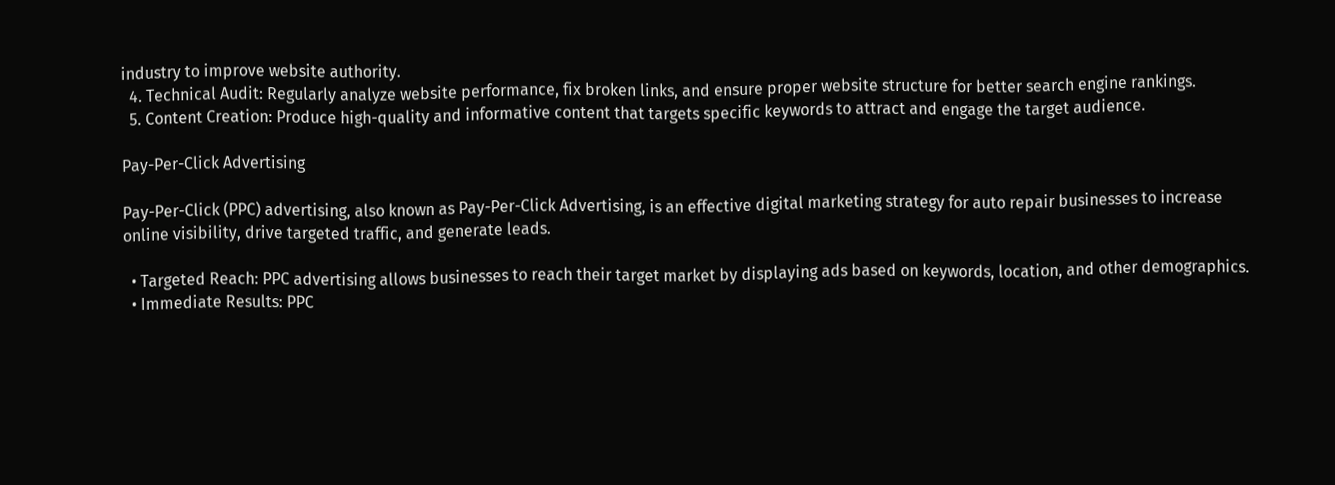industry to improve website authority.
  4. Technical Audit: Regularly analyze website performance, fix broken links, and ensure proper website structure for better search engine rankings.
  5. Content Creation: Produce high-quality and informative content that targets specific keywords to attract and engage the target audience.

Pay-Per-Click Advertising

Pay-Per-Click (PPC) advertising, also known as Pay-Per-Click Advertising, is an effective digital marketing strategy for auto repair businesses to increase online visibility, drive targeted traffic, and generate leads.

  • Targeted Reach: PPC advertising allows businesses to reach their target market by displaying ads based on keywords, location, and other demographics.
  • Immediate Results: PPC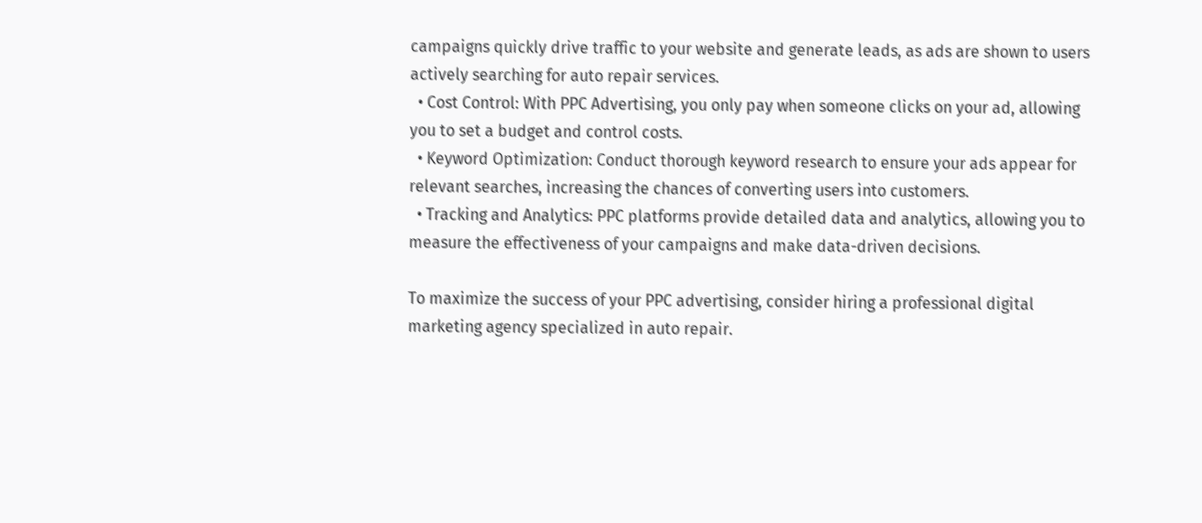campaigns quickly drive traffic to your website and generate leads, as ads are shown to users actively searching for auto repair services.
  • Cost Control: With PPC Advertising, you only pay when someone clicks on your ad, allowing you to set a budget and control costs.
  • Keyword Optimization: Conduct thorough keyword research to ensure your ads appear for relevant searches, increasing the chances of converting users into customers.
  • Tracking and Analytics: PPC platforms provide detailed data and analytics, allowing you to measure the effectiveness of your campaigns and make data-driven decisions.

To maximize the success of your PPC advertising, consider hiring a professional digital marketing agency specialized in auto repair.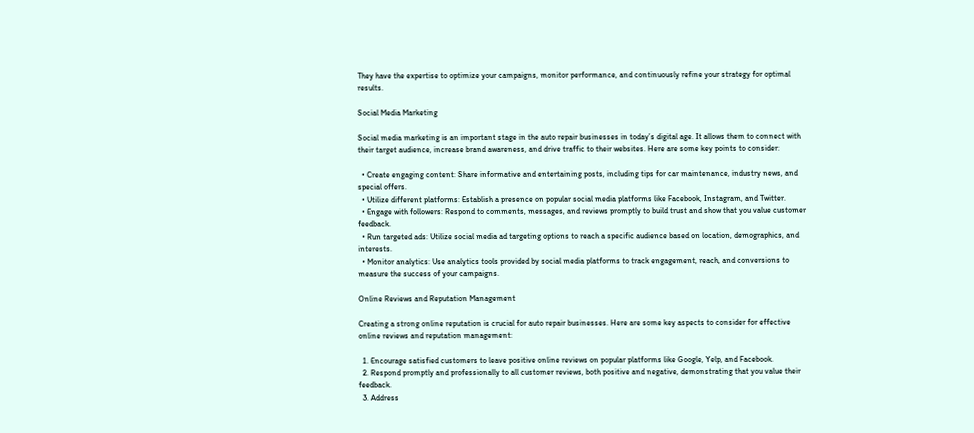They have the expertise to optimize your campaigns, monitor performance, and continuously refine your strategy for optimal results.

Social Media Marketing

Social media marketing is an important stage in the auto repair businesses in today’s digital age. It allows them to connect with their target audience, increase brand awareness, and drive traffic to their websites. Here are some key points to consider:

  • Create engaging content: Share informative and entertaining posts, including tips for car maintenance, industry news, and special offers.
  • Utilize different platforms: Establish a presence on popular social media platforms like Facebook, Instagram, and Twitter.
  • Engage with followers: Respond to comments, messages, and reviews promptly to build trust and show that you value customer feedback.
  • Run targeted ads: Utilize social media ad targeting options to reach a specific audience based on location, demographics, and interests.
  • Monitor analytics: Use analytics tools provided by social media platforms to track engagement, reach, and conversions to measure the success of your campaigns.

Online Reviews and Reputation Management

Creating a strong online reputation is crucial for auto repair businesses. Here are some key aspects to consider for effective online reviews and reputation management:

  1. Encourage satisfied customers to leave positive online reviews on popular platforms like Google, Yelp, and Facebook.
  2. Respond promptly and professionally to all customer reviews, both positive and negative, demonstrating that you value their feedback.
  3. Address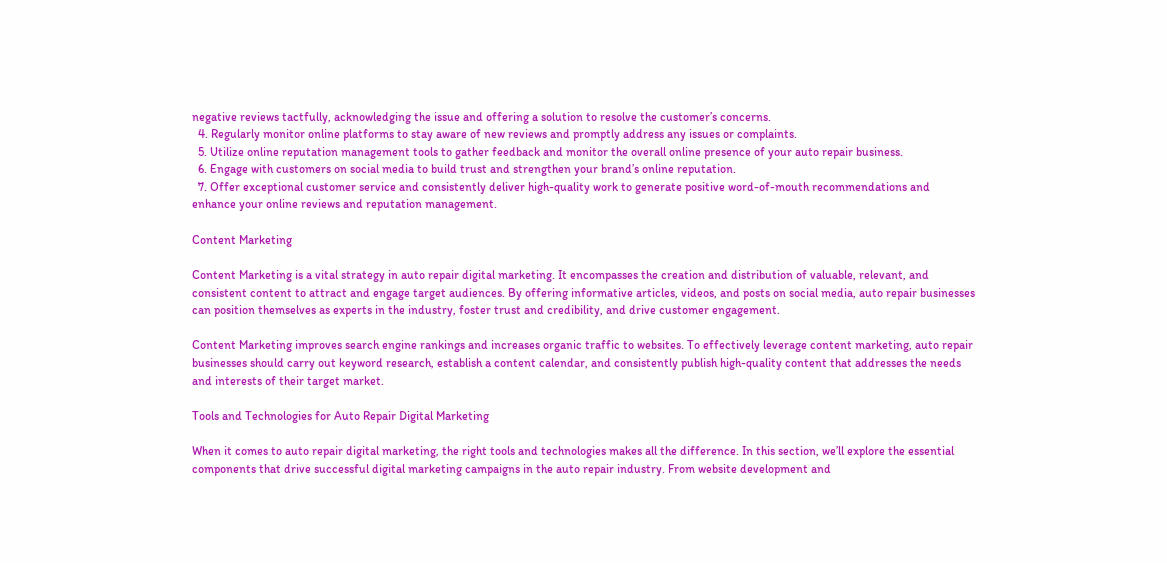negative reviews tactfully, acknowledging the issue and offering a solution to resolve the customer’s concerns.
  4. Regularly monitor online platforms to stay aware of new reviews and promptly address any issues or complaints.
  5. Utilize online reputation management tools to gather feedback and monitor the overall online presence of your auto repair business.
  6. Engage with customers on social media to build trust and strengthen your brand’s online reputation.
  7. Offer exceptional customer service and consistently deliver high-quality work to generate positive word-of-mouth recommendations and enhance your online reviews and reputation management.

Content Marketing

Content Marketing is a vital strategy in auto repair digital marketing. It encompasses the creation and distribution of valuable, relevant, and consistent content to attract and engage target audiences. By offering informative articles, videos, and posts on social media, auto repair businesses can position themselves as experts in the industry, foster trust and credibility, and drive customer engagement.

Content Marketing improves search engine rankings and increases organic traffic to websites. To effectively leverage content marketing, auto repair businesses should carry out keyword research, establish a content calendar, and consistently publish high-quality content that addresses the needs and interests of their target market.

Tools and Technologies for Auto Repair Digital Marketing

When it comes to auto repair digital marketing, the right tools and technologies makes all the difference. In this section, we’ll explore the essential components that drive successful digital marketing campaigns in the auto repair industry. From website development and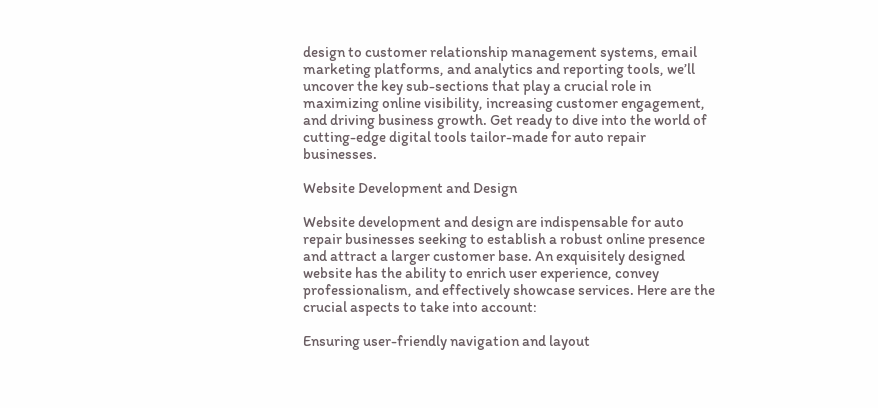design to customer relationship management systems, email marketing platforms, and analytics and reporting tools, we’ll uncover the key sub-sections that play a crucial role in maximizing online visibility, increasing customer engagement, and driving business growth. Get ready to dive into the world of cutting-edge digital tools tailor-made for auto repair businesses.

Website Development and Design

Website development and design are indispensable for auto repair businesses seeking to establish a robust online presence and attract a larger customer base. An exquisitely designed website has the ability to enrich user experience, convey professionalism, and effectively showcase services. Here are the crucial aspects to take into account:

Ensuring user-friendly navigation and layout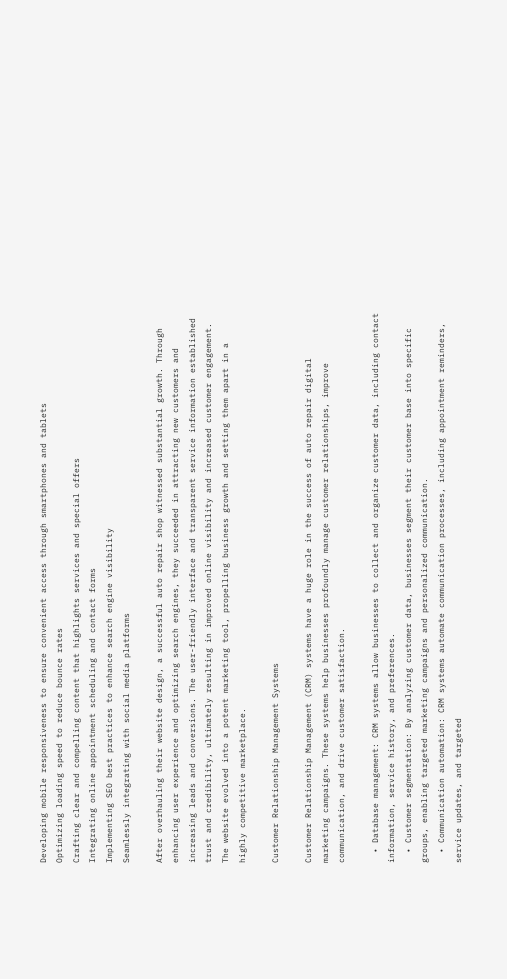Developing mobile responsiveness to ensure convenient access through smartphones and tablets
Optimizing loading speed to reduce bounce rates
Crafting clear and compelling content that highlights services and special offers
Integrating online appointment scheduling and contact forms
Implementing SEO best practices to enhance search engine visibility
Seamlessly integrating with social media platforms

After overhauling their website design, a successful auto repair shop witnessed substantial growth. Through enhancing user experience and optimizing search engines, they succeeded in attracting new customers and increasing leads and conversions. The user-friendly interface and transparent service information established trust and credibility, ultimately resulting in improved online visibility and increased customer engagement. The website evolved into a potent marketing tool, propelling business growth and setting them apart in a highly competitive marketplace.

Customer Relationship Management Systems

Customer Relationship Management (CRM) systems have a huge role in the success of auto repair digital marketing campaigns. These systems help businesses profoundly manage customer relationships, improve communication, and drive customer satisfaction.

  • Database management: CRM systems allow businesses to collect and organize customer data, including contact information, service history, and preferences.
  • Customer segmentation: By analyzing customer data, businesses segment their customer base into specific groups, enabling targeted marketing campaigns and personalized communication.
  • Communication automation: CRM systems automate communication processes, including appointment reminders, service updates, and targeted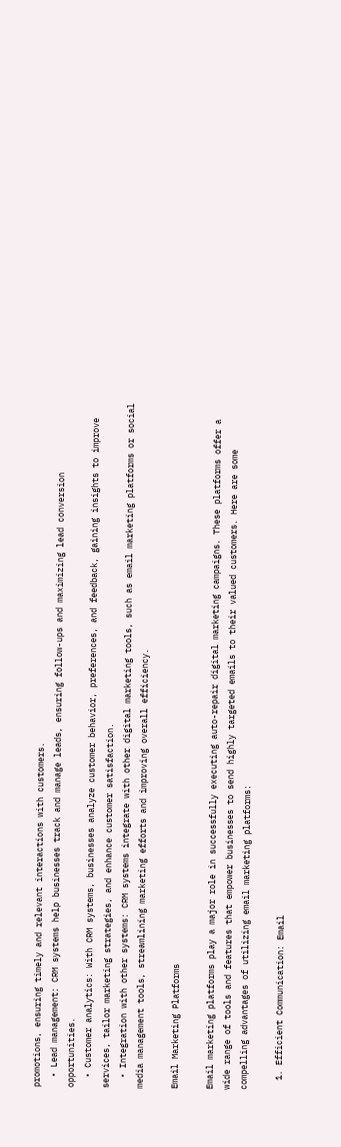promotions, ensuring timely and relevant interactions with customers.
  • Lead management: CRM systems help businesses track and manage leads, ensuring follow-ups and maximizing lead conversion opportunities.
  • Customer analytics: With CRM systems, businesses analyze customer behavior, preferences, and feedback, gaining insights to improve services, tailor marketing strategies, and enhance customer satisfaction.
  • Integration with other systems: CRM systems integrate with other digital marketing tools, such as email marketing platforms or social media management tools, streamlining marketing efforts and improving overall efficiency.

Email Marketing Platforms

Email marketing platforms play a major role in successfully executing auto-repair digital marketing campaigns. These platforms offer a wide range of tools and features that empower businesses to send highly targeted emails to their valued customers. Here are some compelling advantages of utilizing email marketing platforms:

  1. Efficient Communication: Email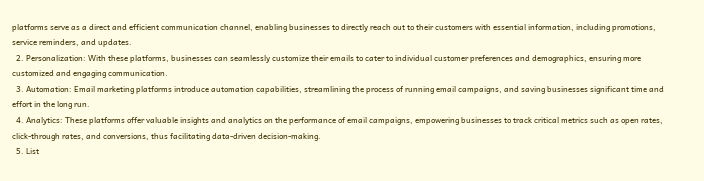platforms serve as a direct and efficient communication channel, enabling businesses to directly reach out to their customers with essential information, including promotions, service reminders, and updates.
  2. Personalization: With these platforms, businesses can seamlessly customize their emails to cater to individual customer preferences and demographics, ensuring more customized and engaging communication.
  3. Automation: Email marketing platforms introduce automation capabilities, streamlining the process of running email campaigns, and saving businesses significant time and effort in the long run.
  4. Analytics: These platforms offer valuable insights and analytics on the performance of email campaigns, empowering businesses to track critical metrics such as open rates, click-through rates, and conversions, thus facilitating data-driven decision-making.
  5. List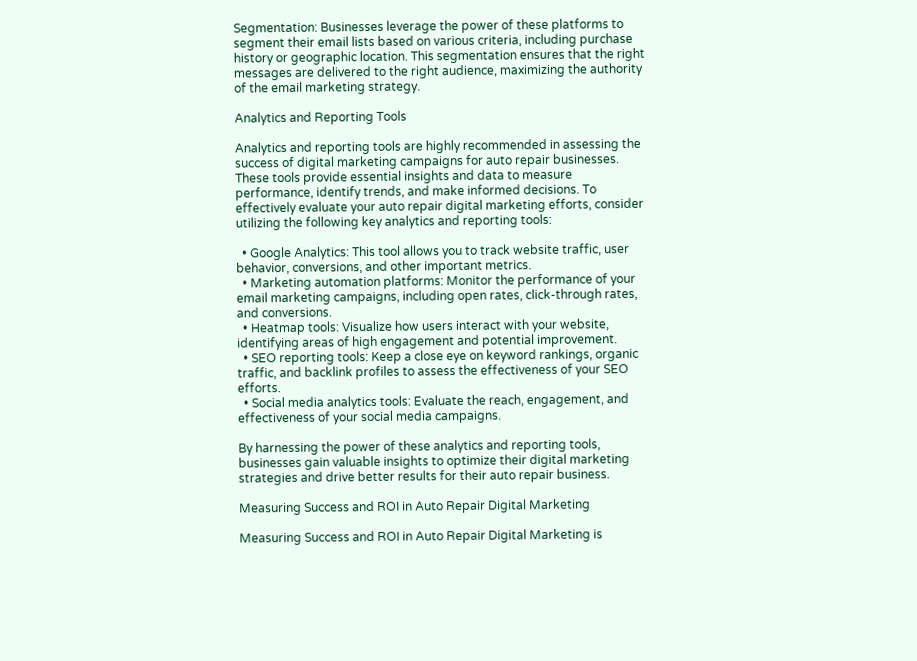Segmentation: Businesses leverage the power of these platforms to segment their email lists based on various criteria, including purchase history or geographic location. This segmentation ensures that the right messages are delivered to the right audience, maximizing the authority of the email marketing strategy.

Analytics and Reporting Tools

Analytics and reporting tools are highly recommended in assessing the success of digital marketing campaigns for auto repair businesses. These tools provide essential insights and data to measure performance, identify trends, and make informed decisions. To effectively evaluate your auto repair digital marketing efforts, consider utilizing the following key analytics and reporting tools:

  • Google Analytics: This tool allows you to track website traffic, user behavior, conversions, and other important metrics.
  • Marketing automation platforms: Monitor the performance of your email marketing campaigns, including open rates, click-through rates, and conversions.
  • Heatmap tools: Visualize how users interact with your website, identifying areas of high engagement and potential improvement.
  • SEO reporting tools: Keep a close eye on keyword rankings, organic traffic, and backlink profiles to assess the effectiveness of your SEO efforts.
  • Social media analytics tools: Evaluate the reach, engagement, and effectiveness of your social media campaigns.

By harnessing the power of these analytics and reporting tools, businesses gain valuable insights to optimize their digital marketing strategies and drive better results for their auto repair business.

Measuring Success and ROI in Auto Repair Digital Marketing

Measuring Success and ROI in Auto Repair Digital Marketing is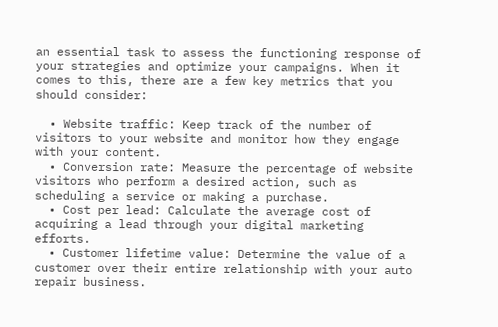an essential task to assess the functioning response of your strategies and optimize your campaigns. When it comes to this, there are a few key metrics that you should consider:

  • Website traffic: Keep track of the number of visitors to your website and monitor how they engage with your content.
  • Conversion rate: Measure the percentage of website visitors who perform a desired action, such as scheduling a service or making a purchase.
  • Cost per lead: Calculate the average cost of acquiring a lead through your digital marketing efforts.
  • Customer lifetime value: Determine the value of a customer over their entire relationship with your auto repair business.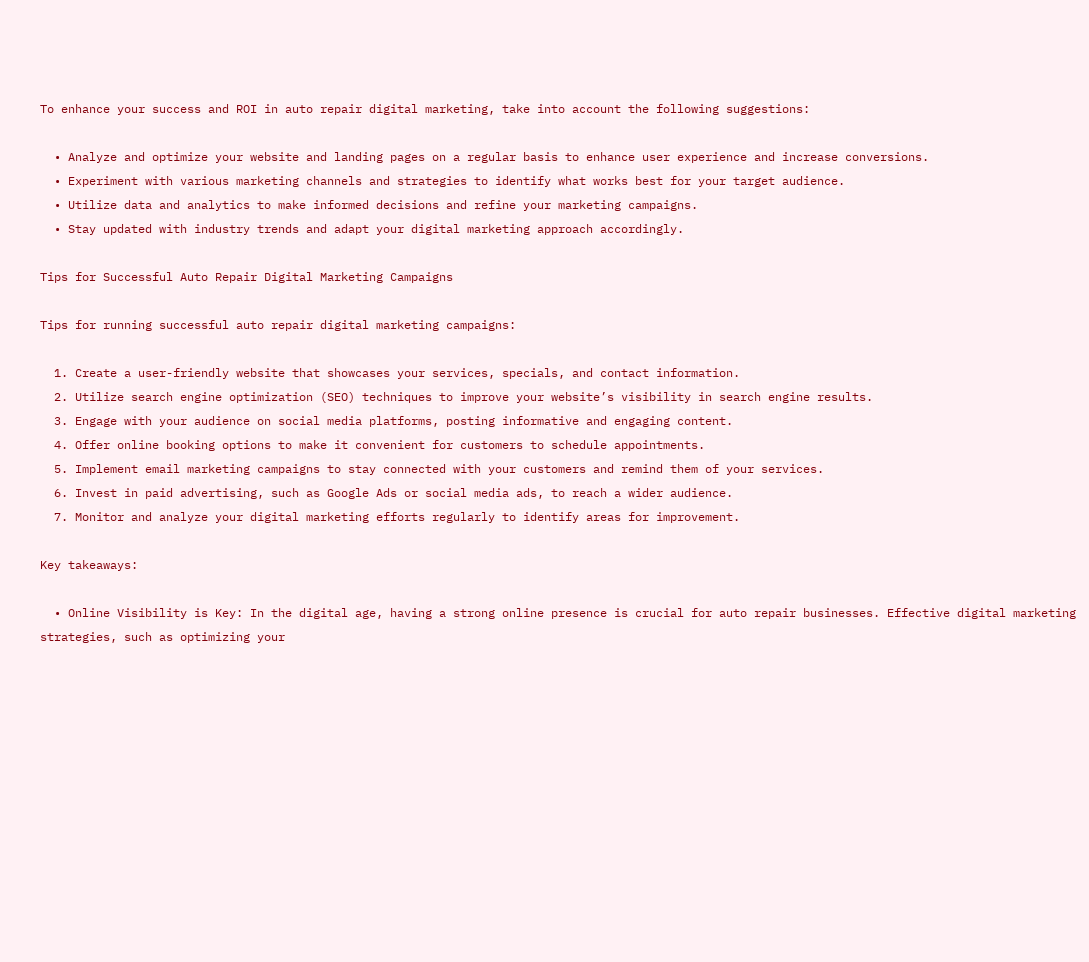To enhance your success and ROI in auto repair digital marketing, take into account the following suggestions:

  • Analyze and optimize your website and landing pages on a regular basis to enhance user experience and increase conversions.
  • Experiment with various marketing channels and strategies to identify what works best for your target audience.
  • Utilize data and analytics to make informed decisions and refine your marketing campaigns.
  • Stay updated with industry trends and adapt your digital marketing approach accordingly.

Tips for Successful Auto Repair Digital Marketing Campaigns

Tips for running successful auto repair digital marketing campaigns:

  1. Create a user-friendly website that showcases your services, specials, and contact information.
  2. Utilize search engine optimization (SEO) techniques to improve your website’s visibility in search engine results.
  3. Engage with your audience on social media platforms, posting informative and engaging content.
  4. Offer online booking options to make it convenient for customers to schedule appointments.
  5. Implement email marketing campaigns to stay connected with your customers and remind them of your services.
  6. Invest in paid advertising, such as Google Ads or social media ads, to reach a wider audience.
  7. Monitor and analyze your digital marketing efforts regularly to identify areas for improvement.

Key takeaways:

  • Online Visibility is Key: In the digital age, having a strong online presence is crucial for auto repair businesses. Effective digital marketing strategies, such as optimizing your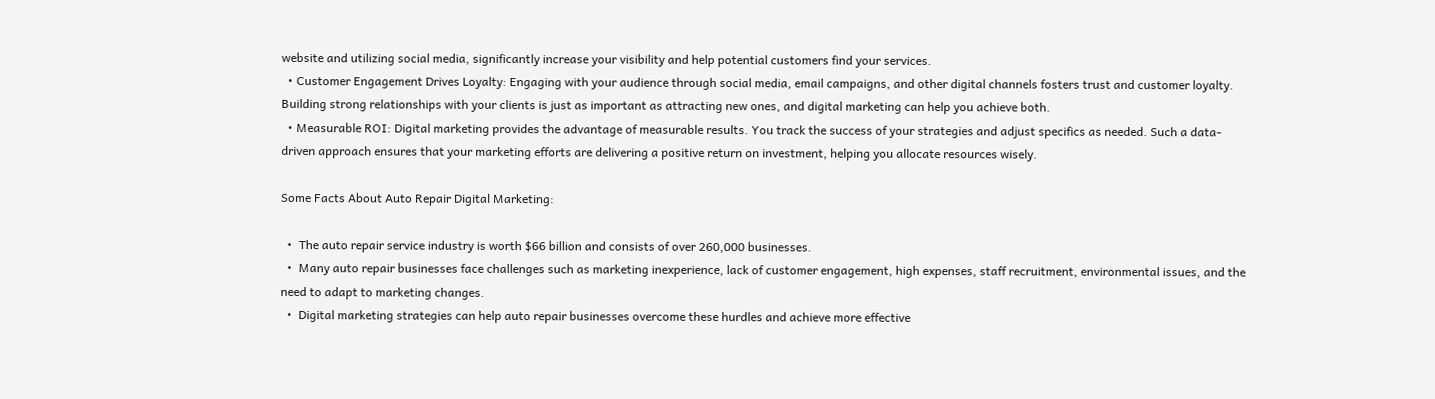website and utilizing social media, significantly increase your visibility and help potential customers find your services.
  • Customer Engagement Drives Loyalty: Engaging with your audience through social media, email campaigns, and other digital channels fosters trust and customer loyalty. Building strong relationships with your clients is just as important as attracting new ones, and digital marketing can help you achieve both.
  • Measurable ROI: Digital marketing provides the advantage of measurable results. You track the success of your strategies and adjust specifics as needed. Such a data-driven approach ensures that your marketing efforts are delivering a positive return on investment, helping you allocate resources wisely.

Some Facts About Auto Repair Digital Marketing:

  •  The auto repair service industry is worth $66 billion and consists of over 260,000 businesses.
  •  Many auto repair businesses face challenges such as marketing inexperience, lack of customer engagement, high expenses, staff recruitment, environmental issues, and the need to adapt to marketing changes.
  •  Digital marketing strategies can help auto repair businesses overcome these hurdles and achieve more effective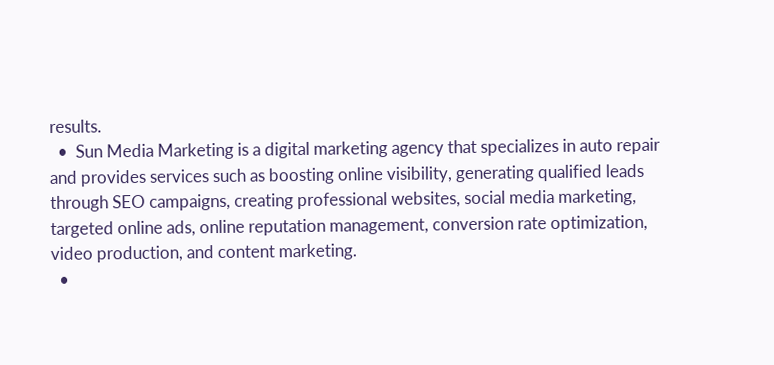results.
  •  Sun Media Marketing is a digital marketing agency that specializes in auto repair and provides services such as boosting online visibility, generating qualified leads through SEO campaigns, creating professional websites, social media marketing, targeted online ads, online reputation management, conversion rate optimization, video production, and content marketing.
  •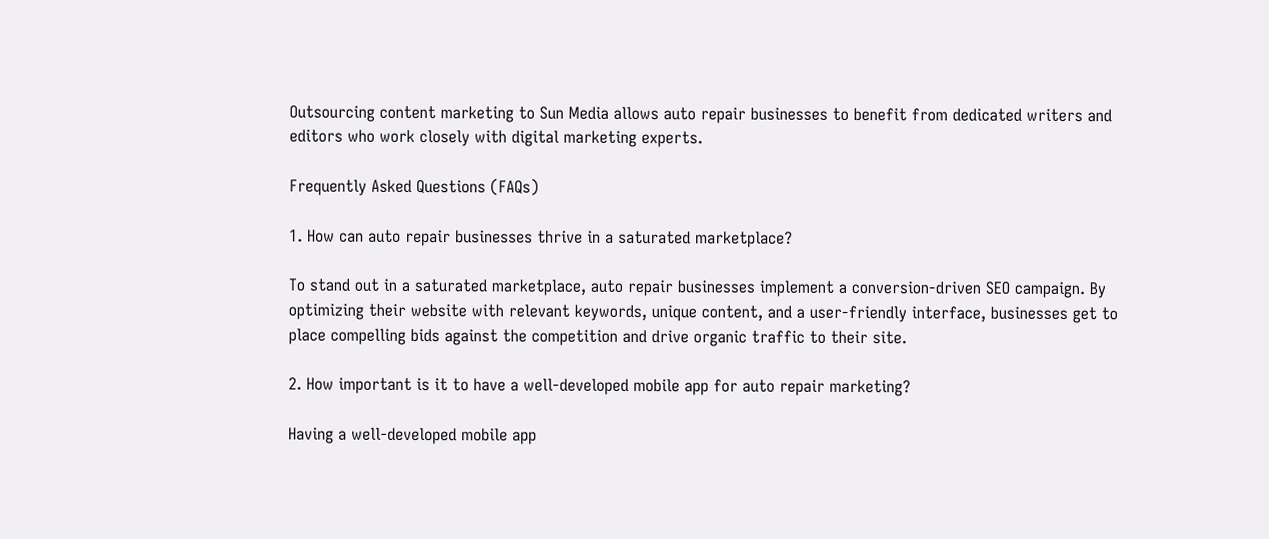Outsourcing content marketing to Sun Media allows auto repair businesses to benefit from dedicated writers and editors who work closely with digital marketing experts.

Frequently Asked Questions (FAQs)

1. How can auto repair businesses thrive in a saturated marketplace?

To stand out in a saturated marketplace, auto repair businesses implement a conversion-driven SEO campaign. By optimizing their website with relevant keywords, unique content, and a user-friendly interface, businesses get to place compelling bids against the competition and drive organic traffic to their site.

2. How important is it to have a well-developed mobile app for auto repair marketing?

Having a well-developed mobile app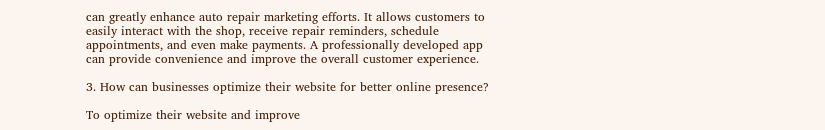can greatly enhance auto repair marketing efforts. It allows customers to easily interact with the shop, receive repair reminders, schedule appointments, and even make payments. A professionally developed app can provide convenience and improve the overall customer experience.

3. How can businesses optimize their website for better online presence?

To optimize their website and improve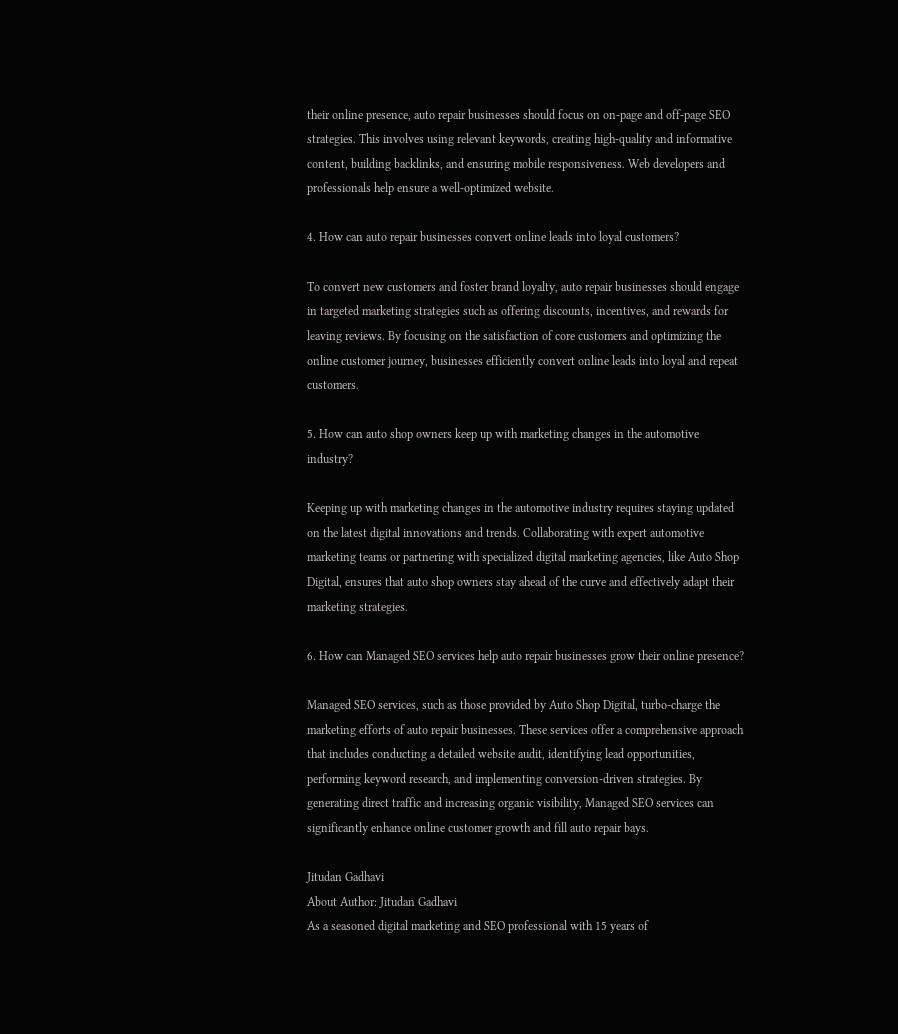their online presence, auto repair businesses should focus on on-page and off-page SEO strategies. This involves using relevant keywords, creating high-quality and informative content, building backlinks, and ensuring mobile responsiveness. Web developers and professionals help ensure a well-optimized website.

4. How can auto repair businesses convert online leads into loyal customers?

To convert new customers and foster brand loyalty, auto repair businesses should engage in targeted marketing strategies such as offering discounts, incentives, and rewards for leaving reviews. By focusing on the satisfaction of core customers and optimizing the online customer journey, businesses efficiently convert online leads into loyal and repeat customers.

5. How can auto shop owners keep up with marketing changes in the automotive industry?

Keeping up with marketing changes in the automotive industry requires staying updated on the latest digital innovations and trends. Collaborating with expert automotive marketing teams or partnering with specialized digital marketing agencies, like Auto Shop Digital, ensures that auto shop owners stay ahead of the curve and effectively adapt their marketing strategies.

6. How can Managed SEO services help auto repair businesses grow their online presence?

Managed SEO services, such as those provided by Auto Shop Digital, turbo-charge the marketing efforts of auto repair businesses. These services offer a comprehensive approach that includes conducting a detailed website audit, identifying lead opportunities, performing keyword research, and implementing conversion-driven strategies. By generating direct traffic and increasing organic visibility, Managed SEO services can significantly enhance online customer growth and fill auto repair bays.

Jitudan Gadhavi
About Author: Jitudan Gadhavi
As a seasoned digital marketing and SEO professional with 15 years of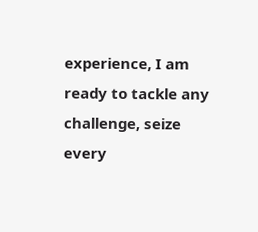experience, I am ready to tackle any challenge, seize every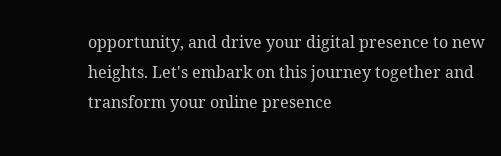opportunity, and drive your digital presence to new heights. Let's embark on this journey together and transform your online presence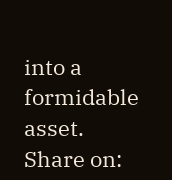into a formidable asset.
Share on: